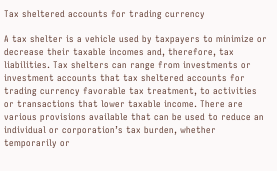Tax sheltered accounts for trading currency

A tax shelter is a vehicle used by taxpayers to minimize or decrease their taxable incomes and, therefore, tax liabilities. Tax shelters can range from investments or investment accounts that tax sheltered accounts for trading currency favorable tax treatment, to activities or transactions that lower taxable income. There are various provisions available that can be used to reduce an individual or corporation’s tax burden, whether temporarily or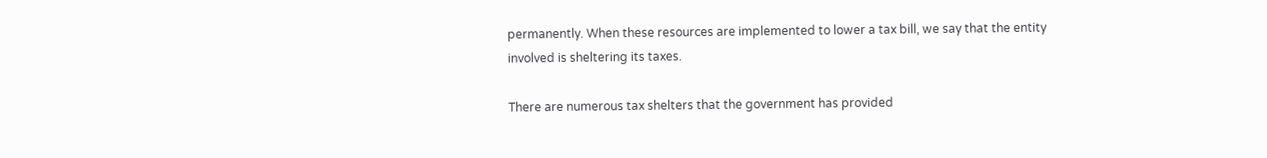permanently. When these resources are implemented to lower a tax bill, we say that the entity involved is sheltering its taxes.

There are numerous tax shelters that the government has provided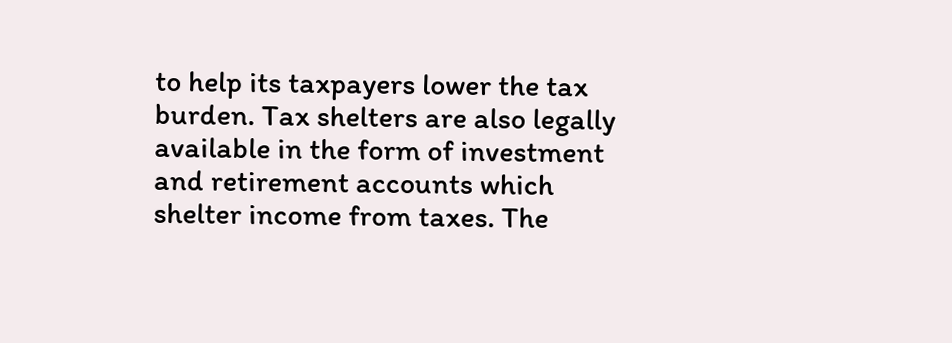to help its taxpayers lower the tax burden. Tax shelters are also legally available in the form of investment and retirement accounts which shelter income from taxes. The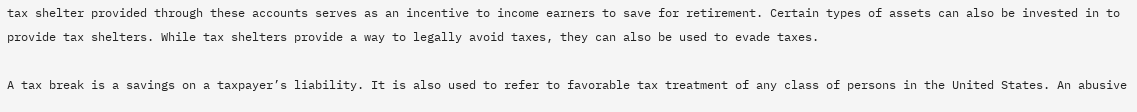tax shelter provided through these accounts serves as an incentive to income earners to save for retirement. Certain types of assets can also be invested in to provide tax shelters. While tax shelters provide a way to legally avoid taxes, they can also be used to evade taxes.

A tax break is a savings on a taxpayer’s liability. It is also used to refer to favorable tax treatment of any class of persons in the United States. An abusive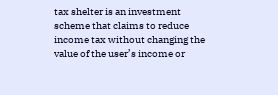tax shelter is an investment scheme that claims to reduce income tax without changing the value of the user’s income or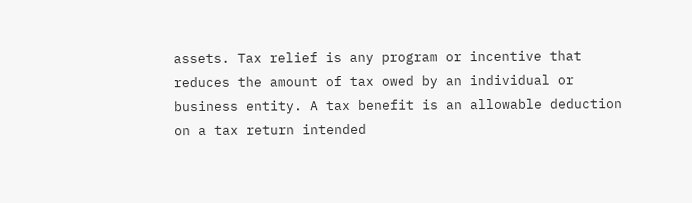assets. Tax relief is any program or incentive that reduces the amount of tax owed by an individual or business entity. A tax benefit is an allowable deduction on a tax return intended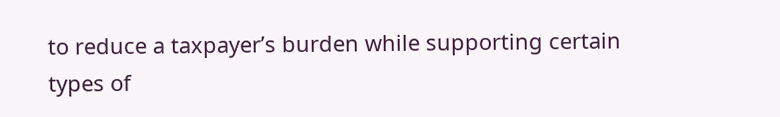to reduce a taxpayer’s burden while supporting certain types of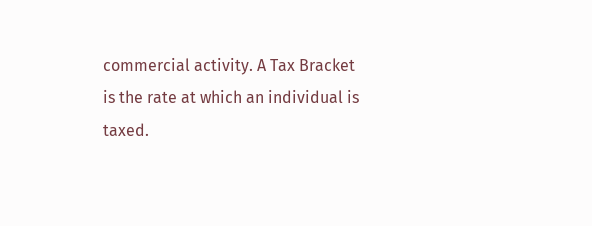commercial activity. A Tax Bracket is the rate at which an individual is taxed.